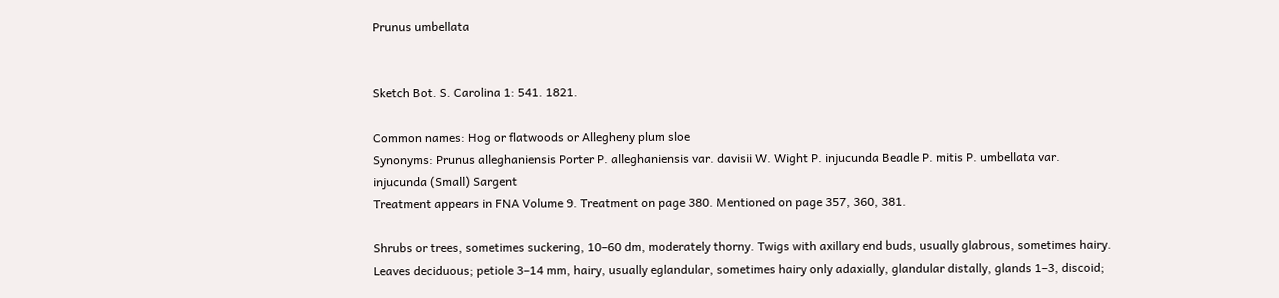Prunus umbellata


Sketch Bot. S. Carolina 1: 541. 1821.

Common names: Hog or flatwoods or Allegheny plum sloe
Synonyms: Prunus alleghaniensis Porter P. alleghaniensis var. davisii W. Wight P. injucunda Beadle P. mitis P. umbellata var. injucunda (Small) Sargent
Treatment appears in FNA Volume 9. Treatment on page 380. Mentioned on page 357, 360, 381.

Shrubs or trees, sometimes suckering, 10–60 dm, moderately thorny. Twigs with axillary end buds, usually glabrous, sometimes hairy. Leaves deciduous; petiole 3–14 mm, hairy, usually eglandular, sometimes hairy only adaxially, glandular distally, glands 1–3, discoid;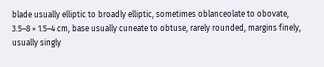blade usually elliptic to broadly elliptic, sometimes oblanceolate to obovate, 3.5–8 × 1.5–4 cm, base usually cuneate to obtuse, rarely rounded, margins finely, usually singly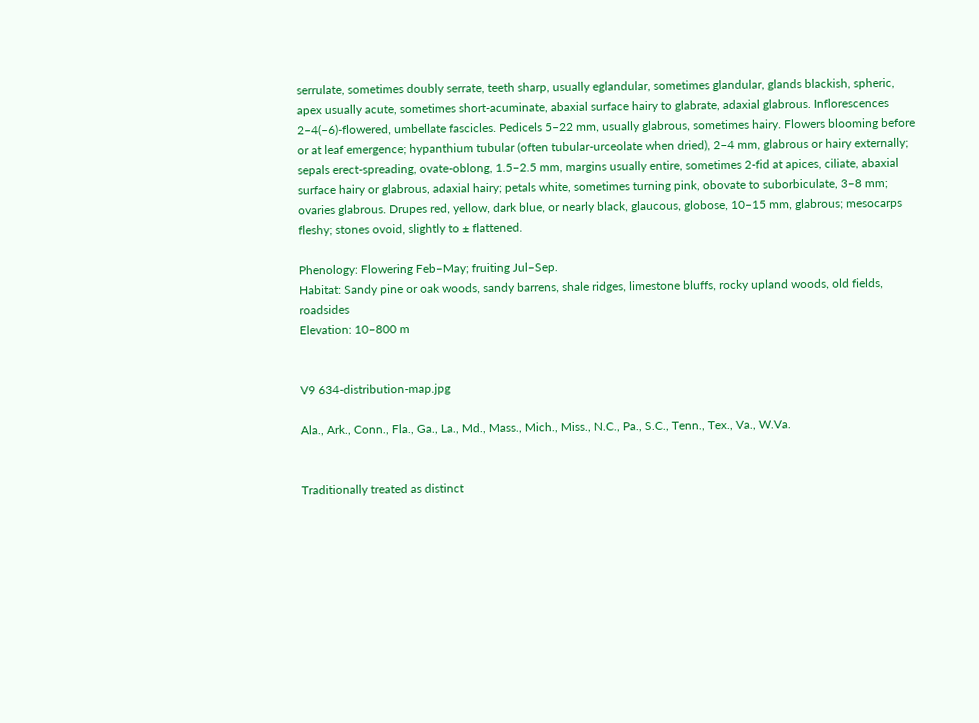serrulate, sometimes doubly serrate, teeth sharp, usually eglandular, sometimes glandular, glands blackish, spheric, apex usually acute, sometimes short-acuminate, abaxial surface hairy to glabrate, adaxial glabrous. Inflorescences 2–4(–6)-flowered, umbellate fascicles. Pedicels 5–22 mm, usually glabrous, sometimes hairy. Flowers blooming before or at leaf emergence; hypanthium tubular (often tubular-urceolate when dried), 2–4 mm, glabrous or hairy externally; sepals erect-spreading, ovate-oblong, 1.5–2.5 mm, margins usually entire, sometimes 2-fid at apices, ciliate, abaxial surface hairy or glabrous, adaxial hairy; petals white, sometimes turning pink, obovate to suborbiculate, 3–8 mm; ovaries glabrous. Drupes red, yellow, dark blue, or nearly black, glaucous, globose, 10–15 mm, glabrous; mesocarps fleshy; stones ovoid, slightly to ± flattened.

Phenology: Flowering Feb–May; fruiting Jul–Sep.
Habitat: Sandy pine or oak woods, sandy barrens, shale ridges, limestone bluffs, rocky upland woods, old fields, roadsides
Elevation: 10–800 m


V9 634-distribution-map.jpg

Ala., Ark., Conn., Fla., Ga., La., Md., Mass., Mich., Miss., N.C., Pa., S.C., Tenn., Tex., Va., W.Va.


Traditionally treated as distinct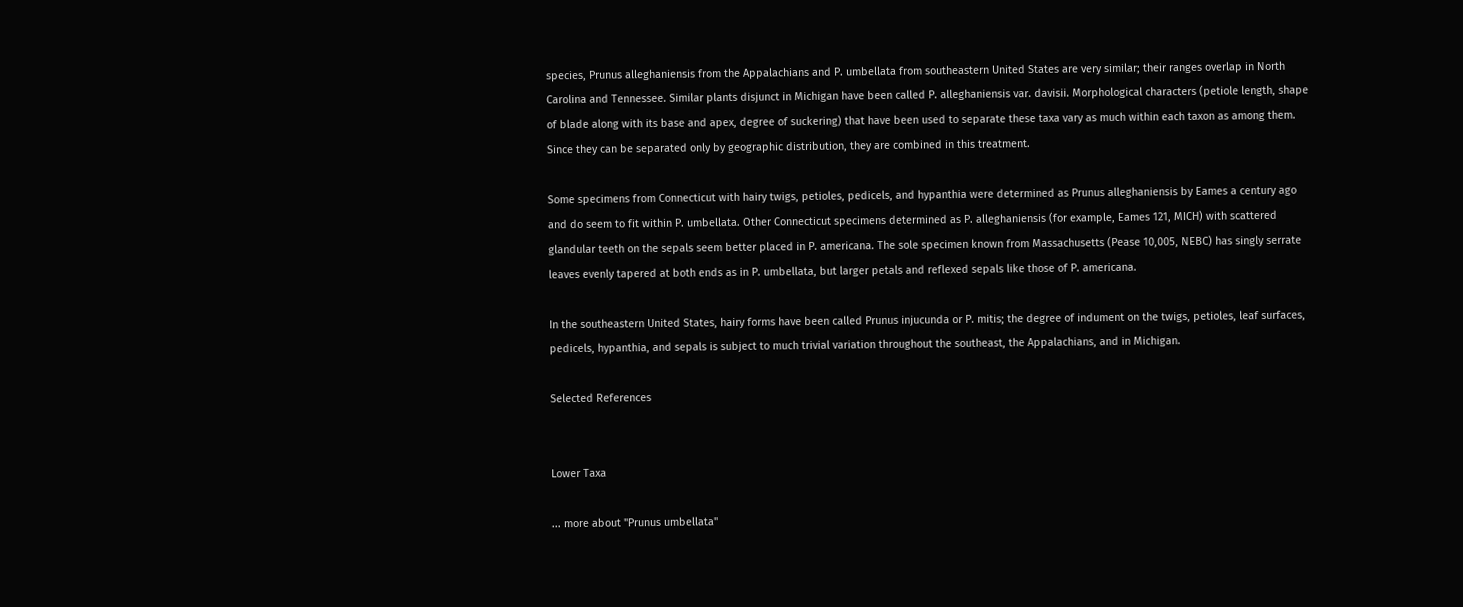species, Prunus alleghaniensis from the Appalachians and P. umbellata from southeastern United States are very similar; their ranges overlap in North Carolina and Tennessee. Similar plants disjunct in Michigan have been called P. alleghaniensis var. davisii. Morphological characters (petiole length, shape of blade along with its base and apex, degree of suckering) that have been used to separate these taxa vary as much within each taxon as among them. Since they can be separated only by geographic distribution, they are combined in this treatment.

Some specimens from Connecticut with hairy twigs, petioles, pedicels, and hypanthia were determined as Prunus alleghaniensis by Eames a century ago and do seem to fit within P. umbellata. Other Connecticut specimens determined as P. alleghaniensis (for example, Eames 121, MICH) with scattered glandular teeth on the sepals seem better placed in P. americana. The sole specimen known from Massachusetts (Pease 10,005, NEBC) has singly serrate leaves evenly tapered at both ends as in P. umbellata, but larger petals and reflexed sepals like those of P. americana.

In the southeastern United States, hairy forms have been called Prunus injucunda or P. mitis; the degree of indument on the twigs, petioles, leaf surfaces, pedicels, hypanthia, and sepals is subject to much trivial variation throughout the southeast, the Appalachians, and in Michigan.

Selected References


Lower Taxa

... more about "Prunus umbellata"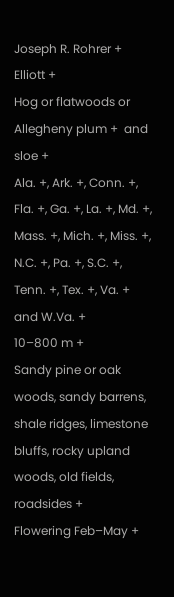Joseph R. Rohrer +
Elliott +
Hog or flatwoods or Allegheny plum +  and sloe +
Ala. +, Ark. +, Conn. +, Fla. +, Ga. +, La. +, Md. +, Mass. +, Mich. +, Miss. +, N.C. +, Pa. +, S.C. +, Tenn. +, Tex. +, Va. +  and W.Va. +
10–800 m +
Sandy pine or oak woods, sandy barrens, shale ridges, limestone bluffs, rocky upland woods, old fields, roadsides +
Flowering Feb–May +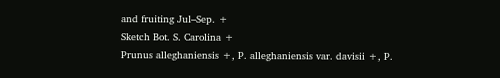and fruiting Jul–Sep. +
Sketch Bot. S. Carolina +
Prunus alleghaniensis +, P. alleghaniensis var. davisii +, P.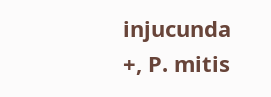injucunda +, P. mitis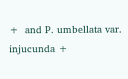+  and P. umbellata var. injucunda +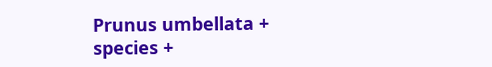Prunus umbellata +
species +